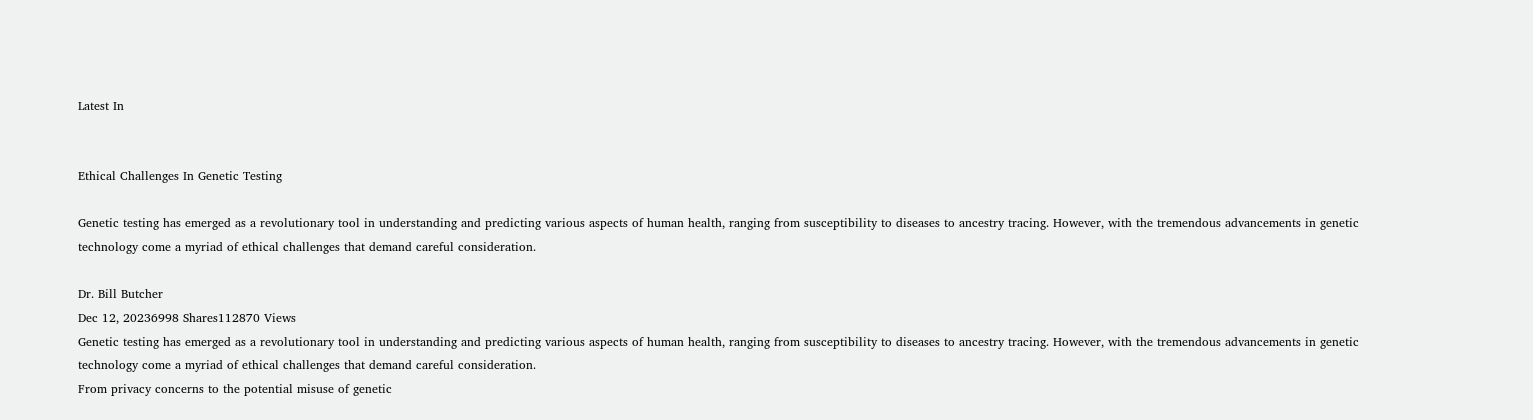Latest In


Ethical Challenges In Genetic Testing

Genetic testing has emerged as a revolutionary tool in understanding and predicting various aspects of human health, ranging from susceptibility to diseases to ancestry tracing. However, with the tremendous advancements in genetic technology come a myriad of ethical challenges that demand careful consideration.

Dr. Bill Butcher
Dec 12, 20236998 Shares112870 Views
Genetic testing has emerged as a revolutionary tool in understanding and predicting various aspects of human health, ranging from susceptibility to diseases to ancestry tracing. However, with the tremendous advancements in genetic technology come a myriad of ethical challenges that demand careful consideration.
From privacy concerns to the potential misuse of genetic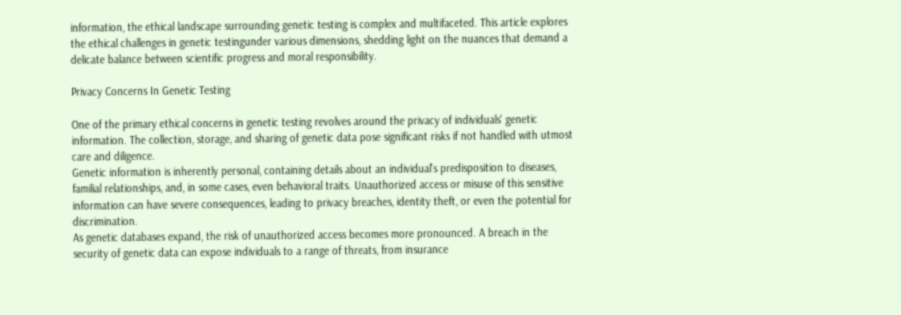information, the ethical landscape surrounding genetic testing is complex and multifaceted. This article explores the ethical challenges in genetic testingunder various dimensions, shedding light on the nuances that demand a delicate balance between scientific progress and moral responsibility.

Privacy Concerns In Genetic Testing

One of the primary ethical concerns in genetic testing revolves around the privacy of individuals' genetic information. The collection, storage, and sharing of genetic data pose significant risks if not handled with utmost care and diligence.
Genetic information is inherently personal, containing details about an individual's predisposition to diseases, familial relationships, and, in some cases, even behavioral traits. Unauthorized access or misuse of this sensitive information can have severe consequences, leading to privacy breaches, identity theft, or even the potential for discrimination.
As genetic databases expand, the risk of unauthorized access becomes more pronounced. A breach in the security of genetic data can expose individuals to a range of threats, from insurance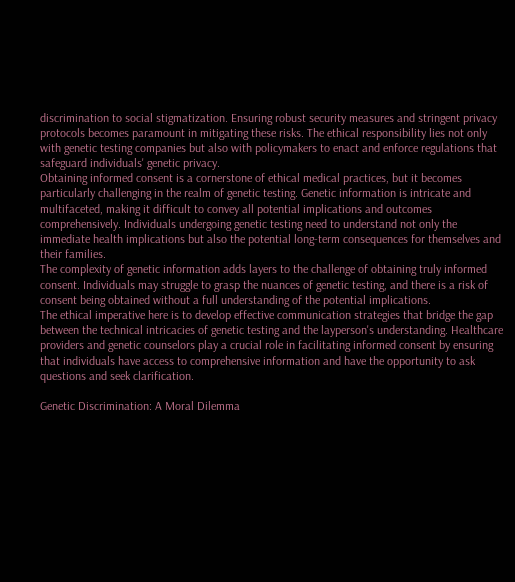discrimination to social stigmatization. Ensuring robust security measures and stringent privacy protocols becomes paramount in mitigating these risks. The ethical responsibility lies not only with genetic testing companies but also with policymakers to enact and enforce regulations that safeguard individuals' genetic privacy.
Obtaining informed consent is a cornerstone of ethical medical practices, but it becomes particularly challenging in the realm of genetic testing. Genetic information is intricate and multifaceted, making it difficult to convey all potential implications and outcomes comprehensively. Individuals undergoing genetic testing need to understand not only the immediate health implications but also the potential long-term consequences for themselves and their families.
The complexity of genetic information adds layers to the challenge of obtaining truly informed consent. Individuals may struggle to grasp the nuances of genetic testing, and there is a risk of consent being obtained without a full understanding of the potential implications.
The ethical imperative here is to develop effective communication strategies that bridge the gap between the technical intricacies of genetic testing and the layperson's understanding. Healthcare providers and genetic counselors play a crucial role in facilitating informed consent by ensuring that individuals have access to comprehensive information and have the opportunity to ask questions and seek clarification.

Genetic Discrimination: A Moral Dilemma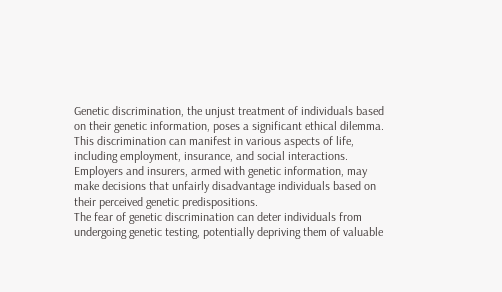Genetic discrimination, the unjust treatment of individuals based on their genetic information, poses a significant ethical dilemma. This discrimination can manifest in various aspects of life, including employment, insurance, and social interactions. Employers and insurers, armed with genetic information, may make decisions that unfairly disadvantage individuals based on their perceived genetic predispositions.
The fear of genetic discrimination can deter individuals from undergoing genetic testing, potentially depriving them of valuable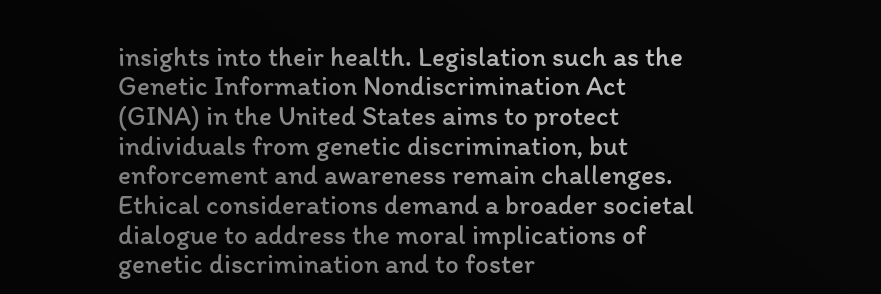insights into their health. Legislation such as the Genetic Information Nondiscrimination Act (GINA) in the United States aims to protect individuals from genetic discrimination, but enforcement and awareness remain challenges.
Ethical considerations demand a broader societal dialogue to address the moral implications of genetic discrimination and to foster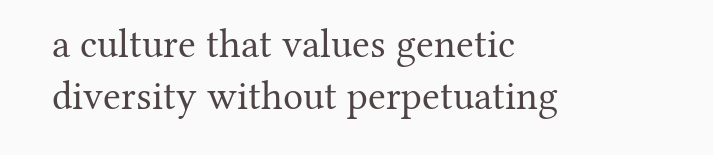a culture that values genetic diversity without perpetuating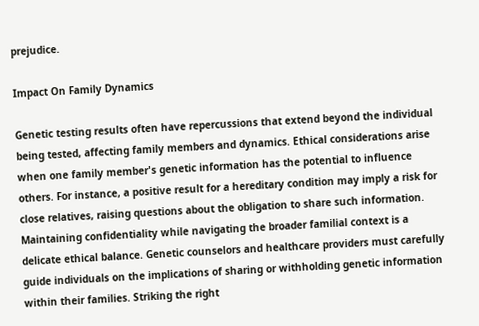prejudice.

Impact On Family Dynamics

Genetic testing results often have repercussions that extend beyond the individual being tested, affecting family members and dynamics. Ethical considerations arise when one family member's genetic information has the potential to influence others. For instance, a positive result for a hereditary condition may imply a risk for close relatives, raising questions about the obligation to share such information.
Maintaining confidentiality while navigating the broader familial context is a delicate ethical balance. Genetic counselors and healthcare providers must carefully guide individuals on the implications of sharing or withholding genetic information within their families. Striking the right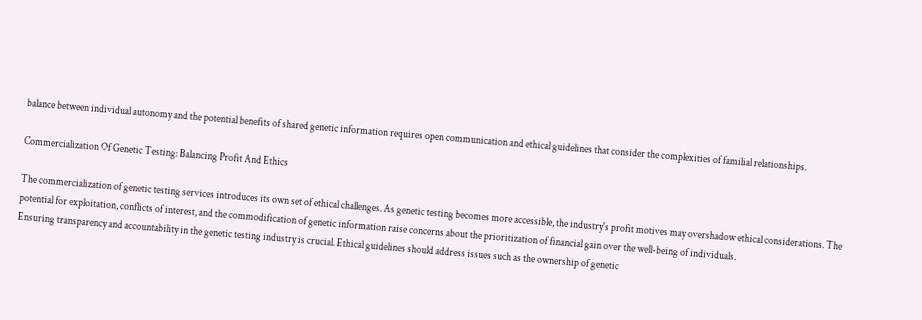balance between individual autonomy and the potential benefits of shared genetic information requires open communication and ethical guidelines that consider the complexities of familial relationships.

Commercialization Of Genetic Testing: Balancing Profit And Ethics

The commercialization of genetic testing services introduces its own set of ethical challenges. As genetic testing becomes more accessible, the industry's profit motives may overshadow ethical considerations. The potential for exploitation, conflicts of interest, and the commodification of genetic information raise concerns about the prioritization of financial gain over the well-being of individuals.
Ensuring transparency and accountability in the genetic testing industry is crucial. Ethical guidelines should address issues such as the ownership of genetic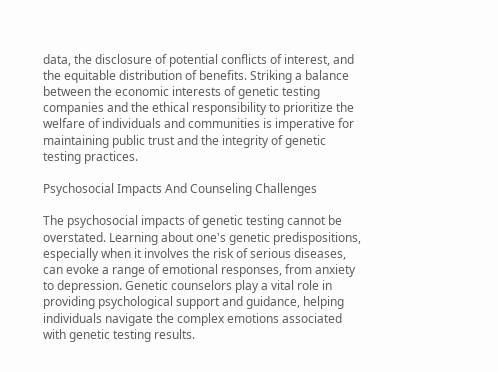data, the disclosure of potential conflicts of interest, and the equitable distribution of benefits. Striking a balance between the economic interests of genetic testing companies and the ethical responsibility to prioritize the welfare of individuals and communities is imperative for maintaining public trust and the integrity of genetic testing practices.

Psychosocial Impacts And Counseling Challenges

The psychosocial impacts of genetic testing cannot be overstated. Learning about one's genetic predispositions, especially when it involves the risk of serious diseases, can evoke a range of emotional responses, from anxiety to depression. Genetic counselors play a vital role in providing psychological support and guidance, helping individuals navigate the complex emotions associated with genetic testing results.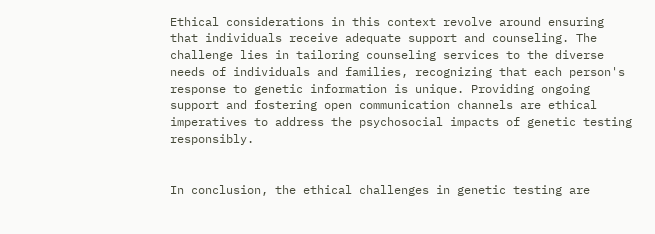Ethical considerations in this context revolve around ensuring that individuals receive adequate support and counseling. The challenge lies in tailoring counseling services to the diverse needs of individuals and families, recognizing that each person's response to genetic information is unique. Providing ongoing support and fostering open communication channels are ethical imperatives to address the psychosocial impacts of genetic testing responsibly.


In conclusion, the ethical challenges in genetic testing are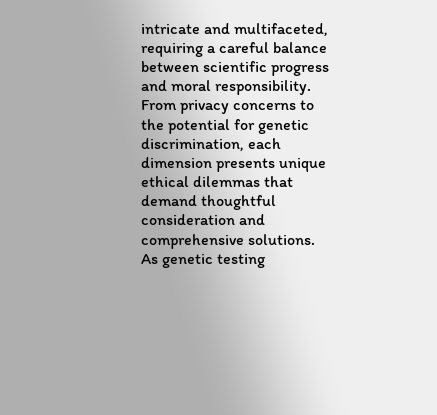intricate and multifaceted, requiring a careful balance between scientific progress and moral responsibility. From privacy concerns to the potential for genetic discrimination, each dimension presents unique ethical dilemmas that demand thoughtful consideration and comprehensive solutions.
As genetic testing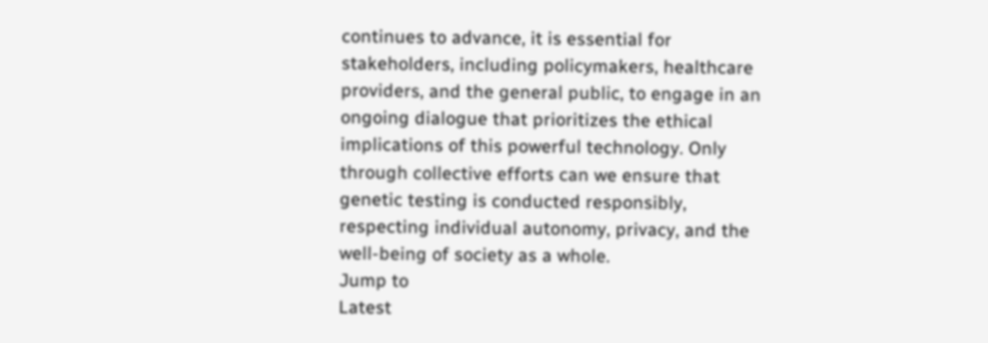continues to advance, it is essential for stakeholders, including policymakers, healthcare providers, and the general public, to engage in an ongoing dialogue that prioritizes the ethical implications of this powerful technology. Only through collective efforts can we ensure that genetic testing is conducted responsibly, respecting individual autonomy, privacy, and the well-being of society as a whole.
Jump to
Latest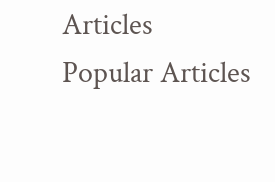Articles
Popular Articles